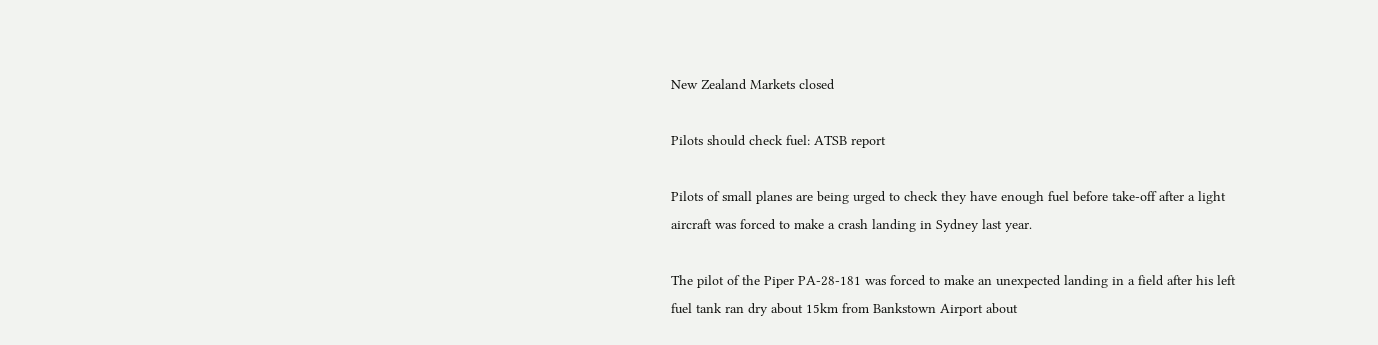New Zealand Markets closed

Pilots should check fuel: ATSB report

Pilots of small planes are being urged to check they have enough fuel before take-off after a light aircraft was forced to make a crash landing in Sydney last year.

The pilot of the Piper PA-28-181 was forced to make an unexpected landing in a field after his left fuel tank ran dry about 15km from Bankstown Airport about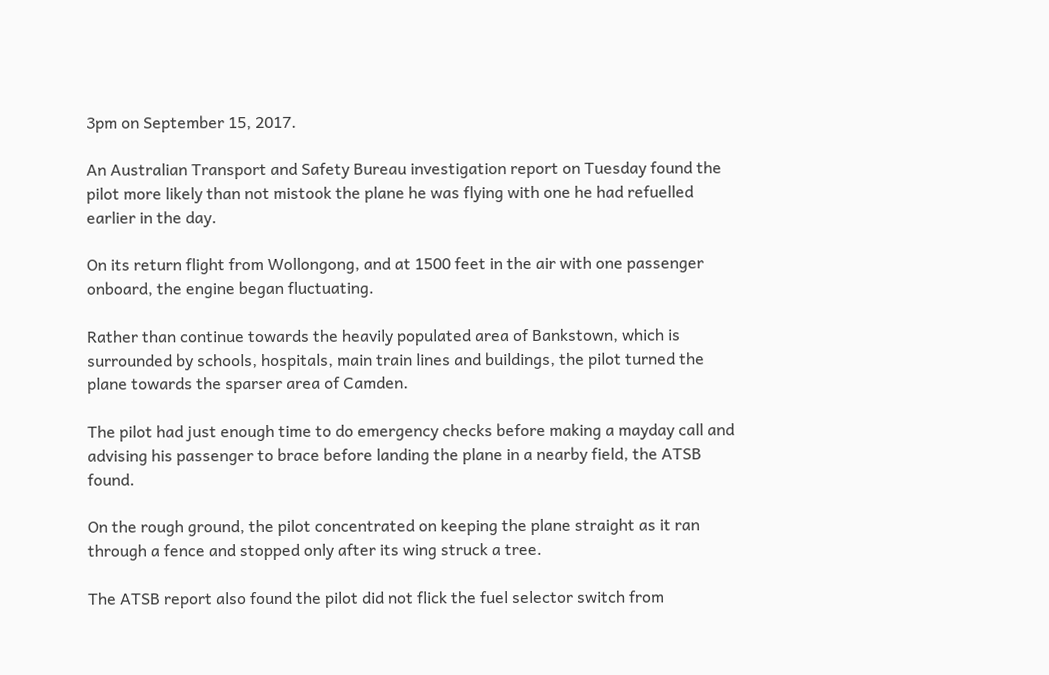3pm on September 15, 2017.

An Australian Transport and Safety Bureau investigation report on Tuesday found the pilot more likely than not mistook the plane he was flying with one he had refuelled earlier in the day.

On its return flight from Wollongong, and at 1500 feet in the air with one passenger onboard, the engine began fluctuating.

Rather than continue towards the heavily populated area of Bankstown, which is surrounded by schools, hospitals, main train lines and buildings, the pilot turned the plane towards the sparser area of Camden.

The pilot had just enough time to do emergency checks before making a mayday call and advising his passenger to brace before landing the plane in a nearby field, the ATSB found.

On the rough ground, the pilot concentrated on keeping the plane straight as it ran through a fence and stopped only after its wing struck a tree.

The ATSB report also found the pilot did not flick the fuel selector switch from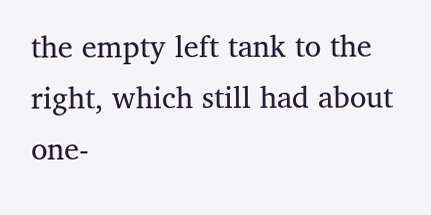the empty left tank to the right, which still had about one-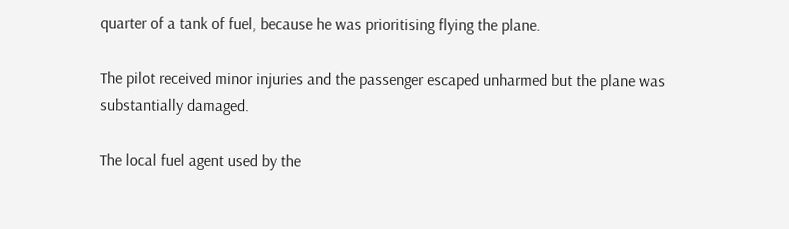quarter of a tank of fuel, because he was prioritising flying the plane.

The pilot received minor injuries and the passenger escaped unharmed but the plane was substantially damaged.

The local fuel agent used by the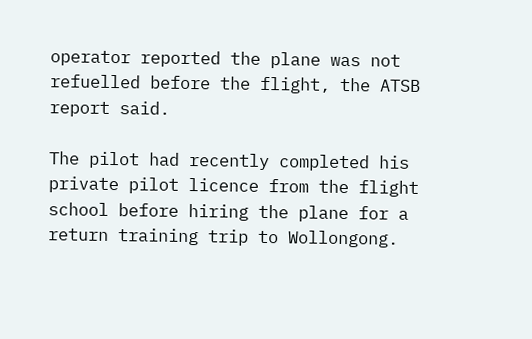operator reported the plane was not refuelled before the flight, the ATSB report said.

The pilot had recently completed his private pilot licence from the flight school before hiring the plane for a return training trip to Wollongong.